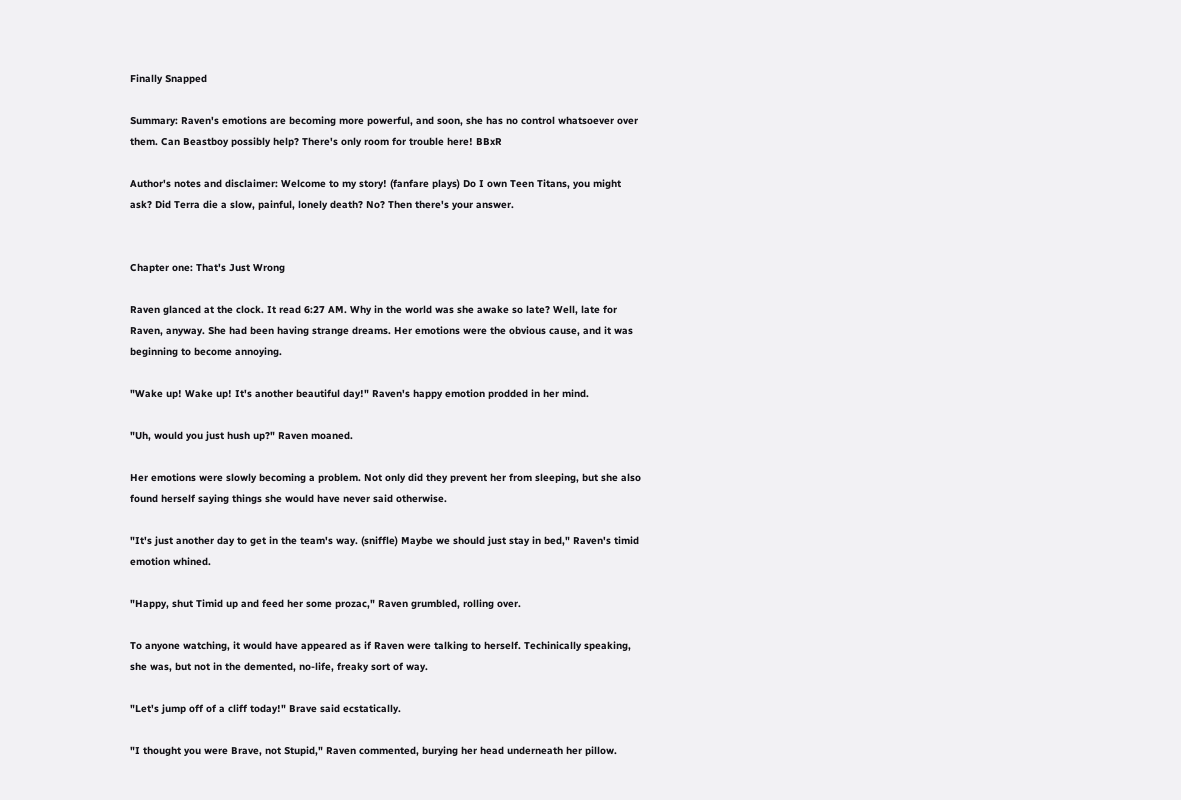Finally Snapped

Summary: Raven's emotions are becoming more powerful, and soon, she has no control whatsoever over them. Can Beastboy possibly help? There's only room for trouble here! BBxR

Author's notes and disclaimer: Welcome to my story! (fanfare plays) Do I own Teen Titans, you might ask? Did Terra die a slow, painful, lonely death? No? Then there's your answer.


Chapter one: That's Just Wrong

Raven glanced at the clock. It read 6:27 AM. Why in the world was she awake so late? Well, late for Raven, anyway. She had been having strange dreams. Her emotions were the obvious cause, and it was beginning to become annoying.

"Wake up! Wake up! It's another beautiful day!" Raven's happy emotion prodded in her mind.

"Uh, would you just hush up?" Raven moaned.

Her emotions were slowly becoming a problem. Not only did they prevent her from sleeping, but she also found herself saying things she would have never said otherwise.

"It's just another day to get in the team's way. (sniffle) Maybe we should just stay in bed," Raven's timid emotion whined.

"Happy, shut Timid up and feed her some prozac," Raven grumbled, rolling over.

To anyone watching, it would have appeared as if Raven were talking to herself. Techinically speaking, she was, but not in the demented, no-life, freaky sort of way.

"Let's jump off of a cliff today!" Brave said ecstatically.

"I thought you were Brave, not Stupid," Raven commented, burying her head underneath her pillow.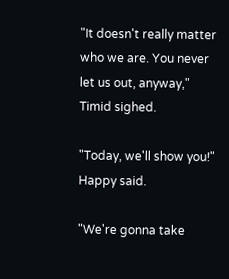"It doesn't really matter who we are. You never let us out, anyway," Timid sighed.

"Today, we'll show you!" Happy said.

"We're gonna take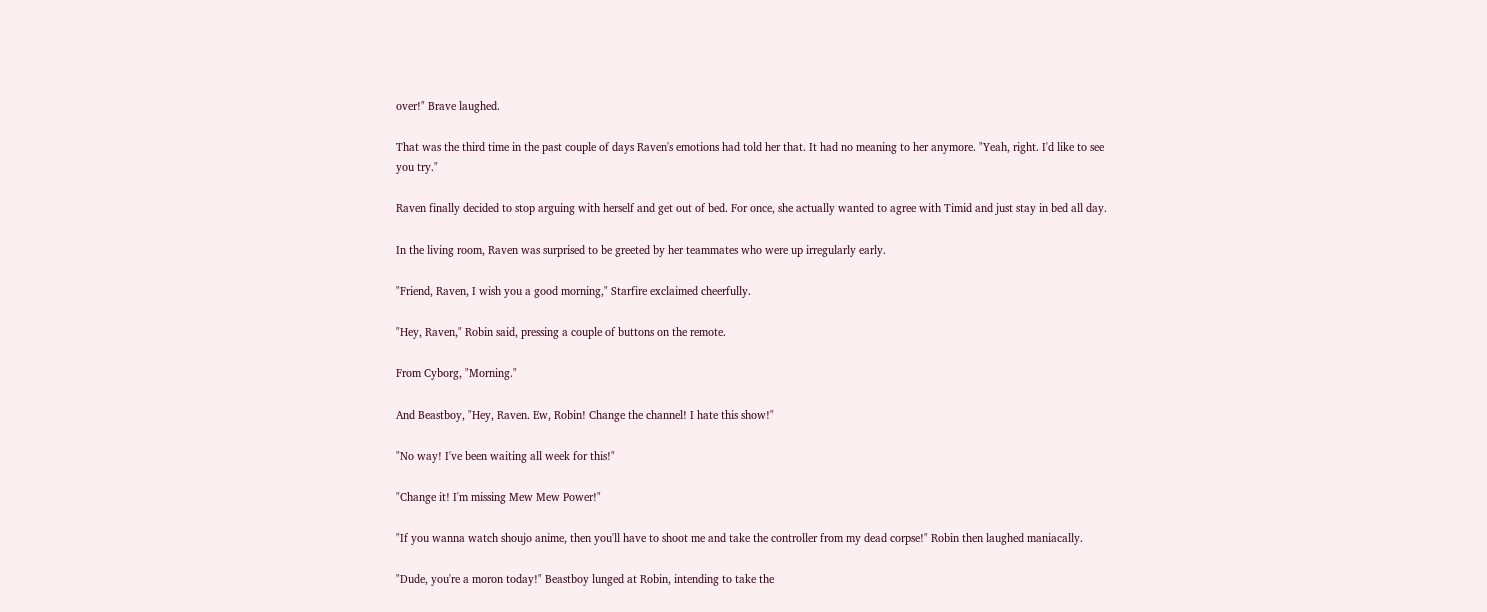over!" Brave laughed.

That was the third time in the past couple of days Raven's emotions had told her that. It had no meaning to her anymore. "Yeah, right. I'd like to see you try."

Raven finally decided to stop arguing with herself and get out of bed. For once, she actually wanted to agree with Timid and just stay in bed all day.

In the living room, Raven was surprised to be greeted by her teammates who were up irregularly early.

"Friend, Raven, I wish you a good morning," Starfire exclaimed cheerfully.

"Hey, Raven," Robin said, pressing a couple of buttons on the remote.

From Cyborg, "Morning."

And Beastboy, "Hey, Raven. Ew, Robin! Change the channel! I hate this show!"

"No way! I've been waiting all week for this!"

"Change it! I'm missing Mew Mew Power!"

"If you wanna watch shoujo anime, then you'll have to shoot me and take the controller from my dead corpse!" Robin then laughed maniacally.

"Dude, you're a moron today!" Beastboy lunged at Robin, intending to take the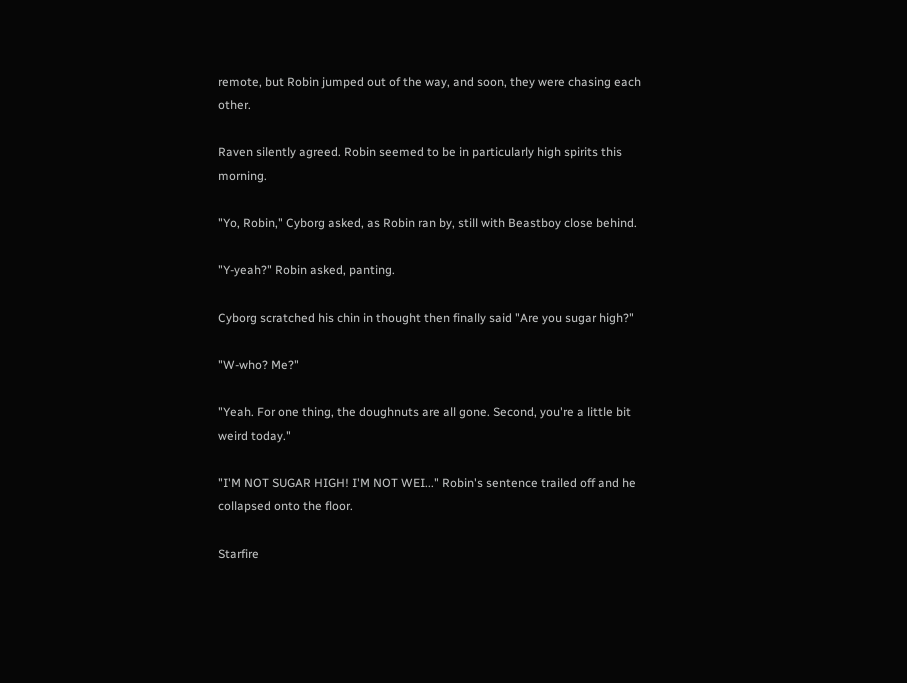remote, but Robin jumped out of the way, and soon, they were chasing each other.

Raven silently agreed. Robin seemed to be in particularly high spirits this morning.

"Yo, Robin," Cyborg asked, as Robin ran by, still with Beastboy close behind.

"Y-yeah?" Robin asked, panting.

Cyborg scratched his chin in thought then finally said "Are you sugar high?"

"W-who? Me?"

"Yeah. For one thing, the doughnuts are all gone. Second, you're a little bit weird today."

"I'M NOT SUGAR HIGH! I'M NOT WEI..." Robin's sentence trailed off and he collapsed onto the floor.

Starfire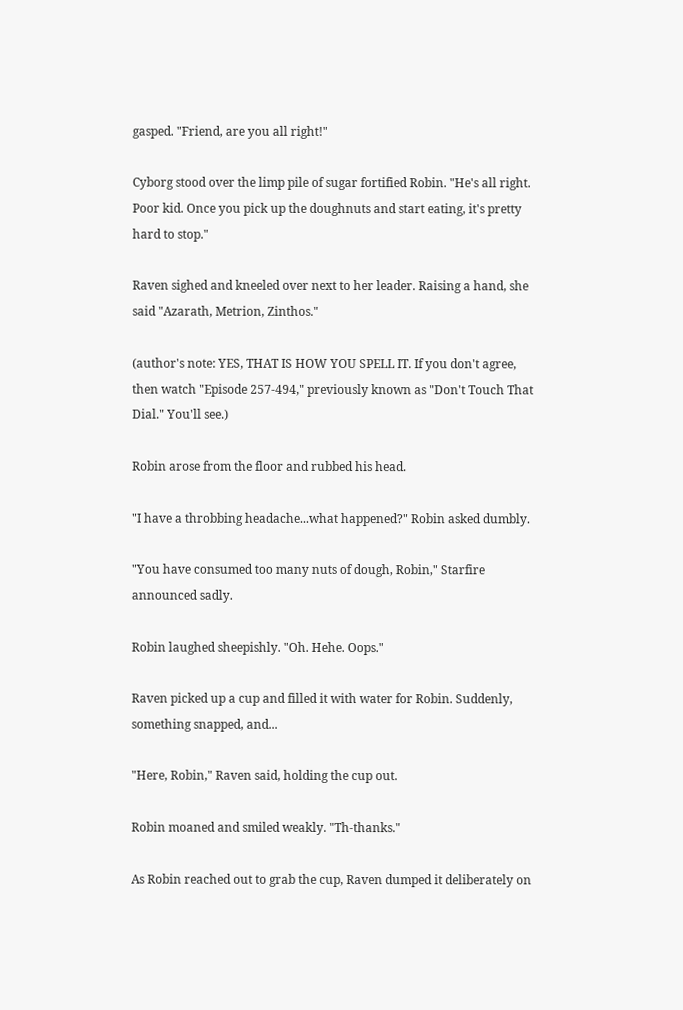gasped. "Friend, are you all right!"

Cyborg stood over the limp pile of sugar fortified Robin. "He's all right. Poor kid. Once you pick up the doughnuts and start eating, it's pretty hard to stop."

Raven sighed and kneeled over next to her leader. Raising a hand, she said "Azarath, Metrion, Zinthos."

(author's note: YES, THAT IS HOW YOU SPELL IT. If you don't agree, then watch "Episode 257-494," previously known as "Don't Touch That Dial." You'll see.)

Robin arose from the floor and rubbed his head.

"I have a throbbing headache...what happened?" Robin asked dumbly.

"You have consumed too many nuts of dough, Robin," Starfire announced sadly.

Robin laughed sheepishly. "Oh. Hehe. Oops."

Raven picked up a cup and filled it with water for Robin. Suddenly, something snapped, and...

"Here, Robin," Raven said, holding the cup out.

Robin moaned and smiled weakly. "Th-thanks."

As Robin reached out to grab the cup, Raven dumped it deliberately on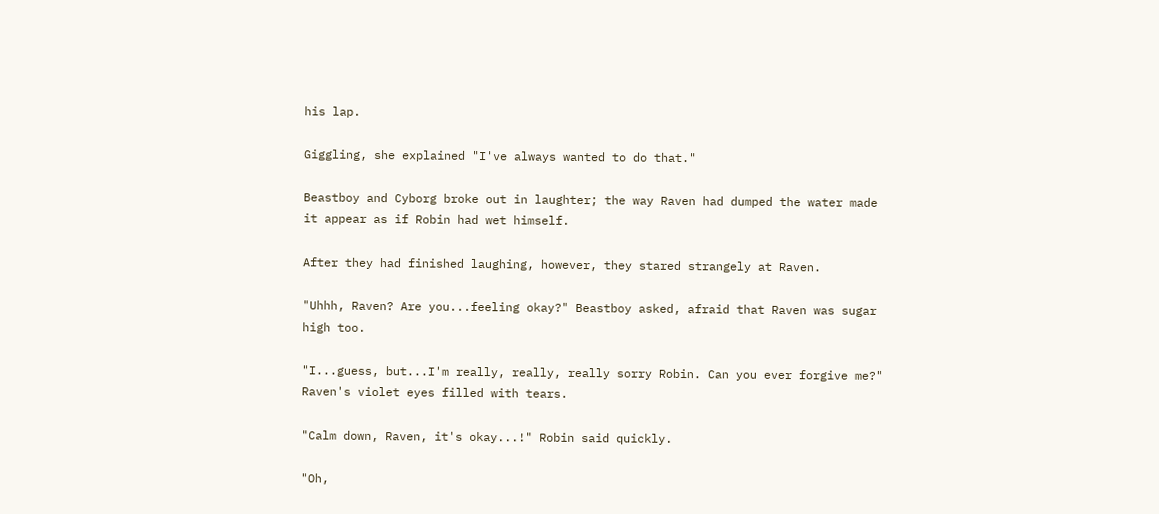his lap.

Giggling, she explained "I've always wanted to do that."

Beastboy and Cyborg broke out in laughter; the way Raven had dumped the water made it appear as if Robin had wet himself.

After they had finished laughing, however, they stared strangely at Raven.

"Uhhh, Raven? Are you...feeling okay?" Beastboy asked, afraid that Raven was sugar high too.

"I...guess, but...I'm really, really, really sorry Robin. Can you ever forgive me?" Raven's violet eyes filled with tears.

"Calm down, Raven, it's okay...!" Robin said quickly.

"Oh,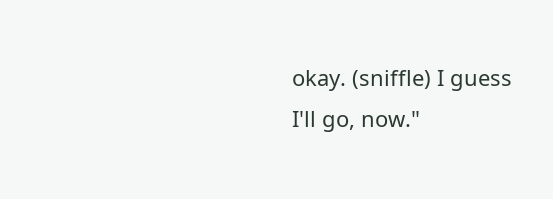okay. (sniffle) I guess I'll go, now."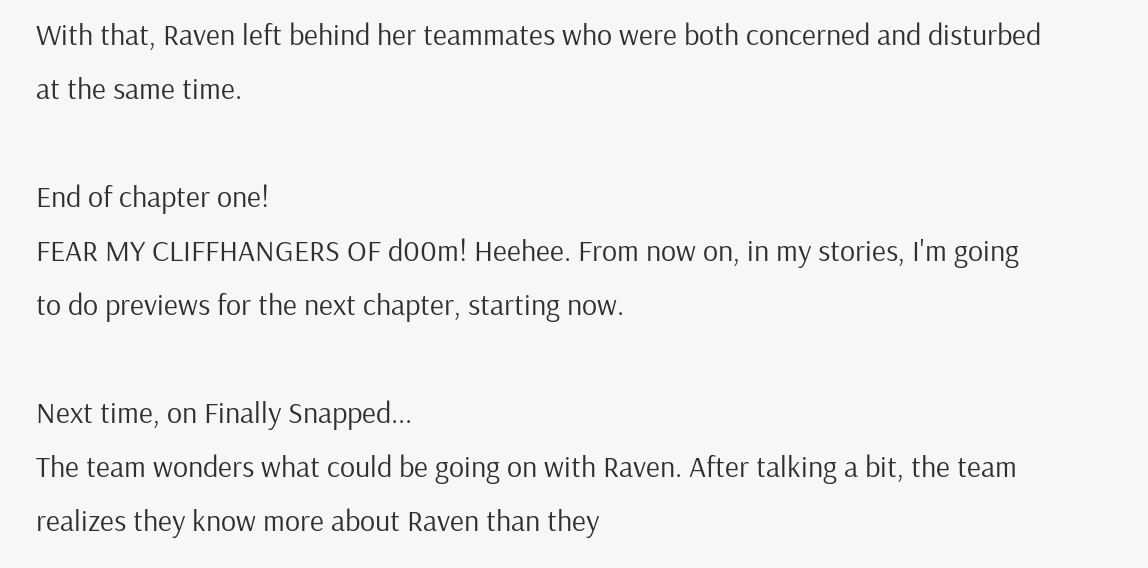With that, Raven left behind her teammates who were both concerned and disturbed at the same time.

End of chapter one!
FEAR MY CLIFFHANGERS OF d00m! Heehee. From now on, in my stories, I'm going to do previews for the next chapter, starting now.

Next time, on Finally Snapped...
The team wonders what could be going on with Raven. After talking a bit, the team realizes they know more about Raven than they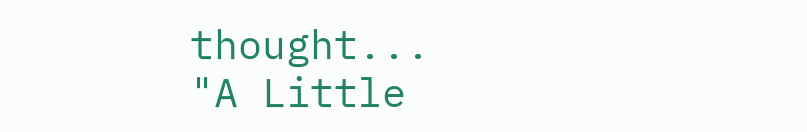thought...
"A Little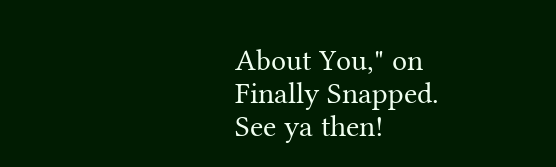About You," on Finally Snapped. See ya then!